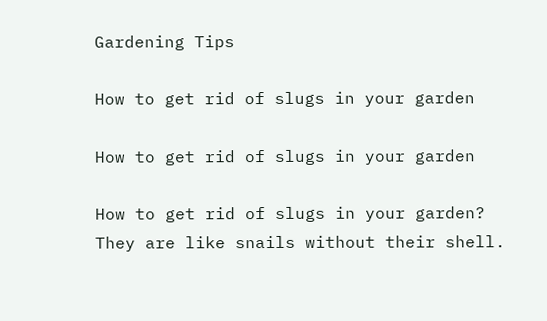Gardening Tips

How to get rid of slugs in your garden

How to get rid of slugs in your garden

How to get rid of slugs in your garden? They are like snails without their shell.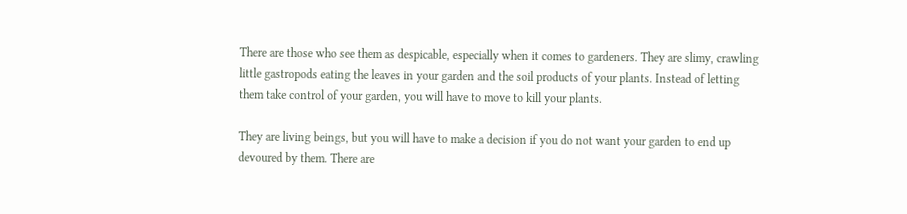There are those who see them as despicable, especially when it comes to gardeners. They are slimy, crawling little gastropods eating the leaves in your garden and the soil products of your plants. Instead of letting them take control of your garden, you will have to move to kill your plants.

They are living beings, but you will have to make a decision if you do not want your garden to end up devoured by them. There are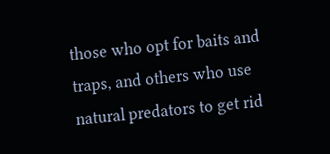those who opt for baits and traps, and others who use natural predators to get rid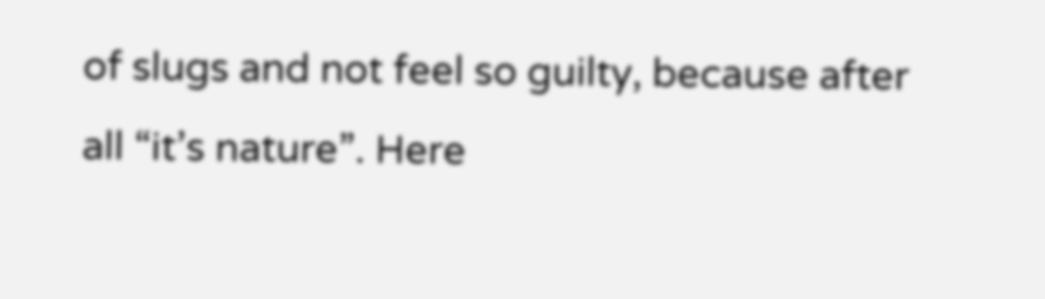of slugs and not feel so guilty, because after all “it’s nature”. Here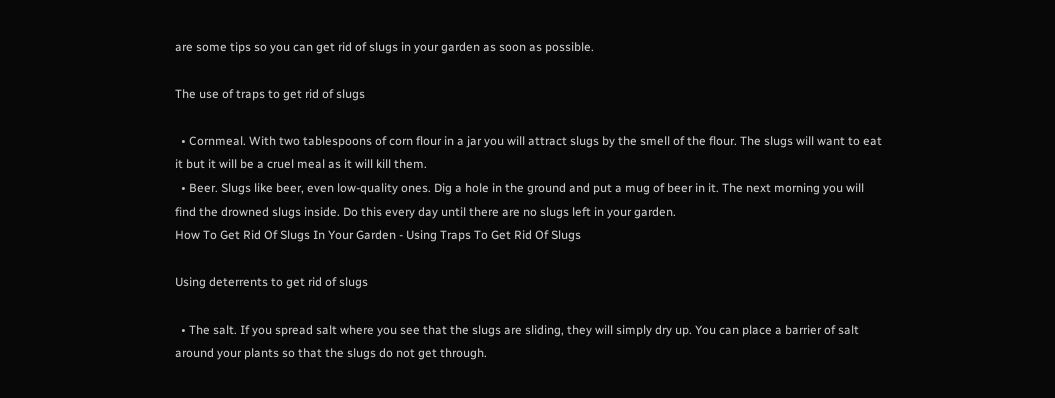are some tips so you can get rid of slugs in your garden as soon as possible.

The use of traps to get rid of slugs

  • Cornmeal. With two tablespoons of corn flour in a jar you will attract slugs by the smell of the flour. The slugs will want to eat it but it will be a cruel meal as it will kill them.
  • Beer. Slugs like beer, even low-quality ones. Dig a hole in the ground and put a mug of beer in it. The next morning you will find the drowned slugs inside. Do this every day until there are no slugs left in your garden.
How To Get Rid Of Slugs In Your Garden - Using Traps To Get Rid Of Slugs

Using deterrents to get rid of slugs

  • The salt. If you spread salt where you see that the slugs are sliding, they will simply dry up. You can place a barrier of salt around your plants so that the slugs do not get through.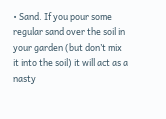• Sand. If you pour some regular sand over the soil in your garden (but don’t mix it into the soil) it will act as a nasty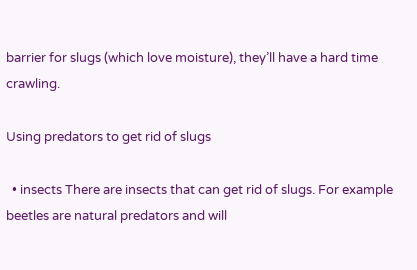barrier for slugs (which love moisture), they’ll have a hard time crawling.

Using predators to get rid of slugs

  • insects There are insects that can get rid of slugs. For example beetles are natural predators and will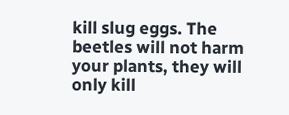kill slug eggs. The beetles will not harm your plants, they will only kill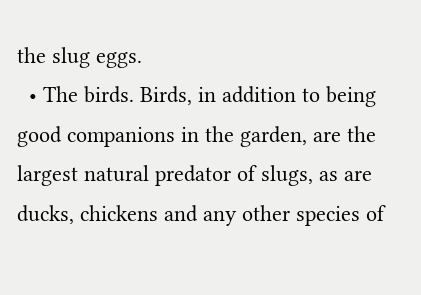the slug eggs.
  • The birds. Birds, in addition to being good companions in the garden, are the largest natural predator of slugs, as are ducks, chickens and any other species of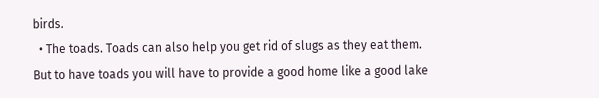birds.
  • The toads. Toads can also help you get rid of slugs as they eat them. But to have toads you will have to provide a good home like a good lake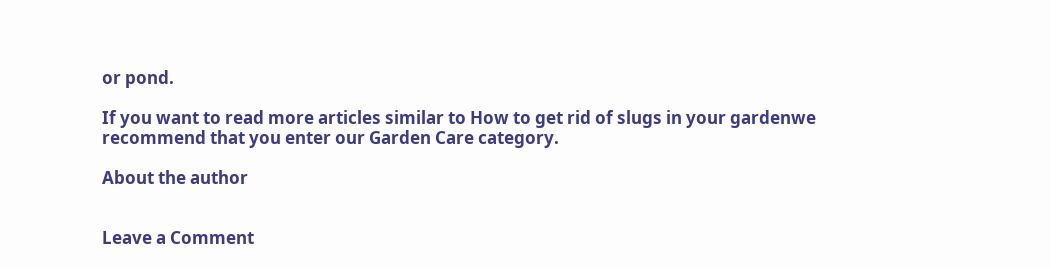or pond.

If you want to read more articles similar to How to get rid of slugs in your gardenwe recommend that you enter our Garden Care category.

About the author


Leave a Comment